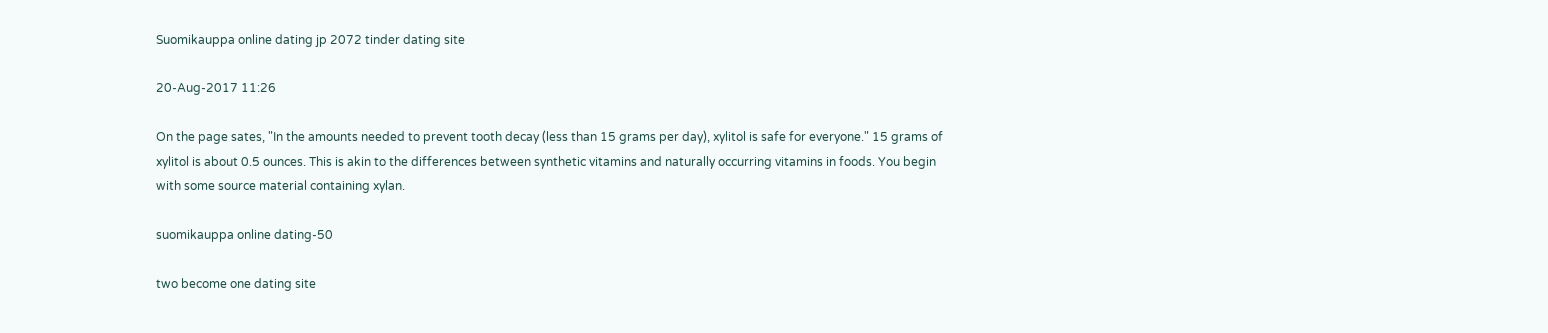Suomikauppa online dating jp 2072 tinder dating site

20-Aug-2017 11:26

On the page sates, "In the amounts needed to prevent tooth decay (less than 15 grams per day), xylitol is safe for everyone." 15 grams of xylitol is about 0.5 ounces. This is akin to the differences between synthetic vitamins and naturally occurring vitamins in foods. You begin with some source material containing xylan.

suomikauppa online dating-50

two become one dating site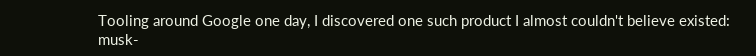Tooling around Google one day, I discovered one such product I almost couldn't believe existed: musk-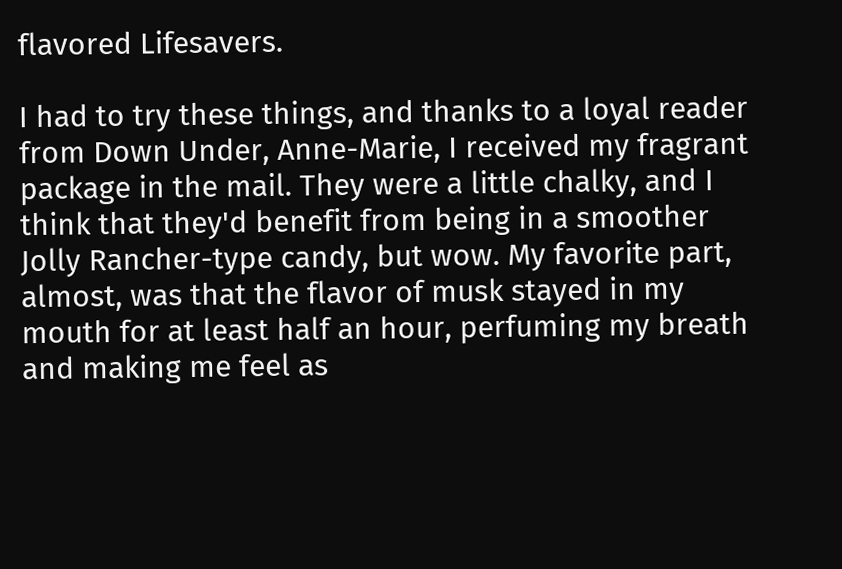flavored Lifesavers.

I had to try these things, and thanks to a loyal reader from Down Under, Anne-Marie, I received my fragrant package in the mail. They were a little chalky, and I think that they'd benefit from being in a smoother Jolly Rancher-type candy, but wow. My favorite part, almost, was that the flavor of musk stayed in my mouth for at least half an hour, perfuming my breath and making me feel as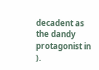decadent as the dandy protagonist in ).